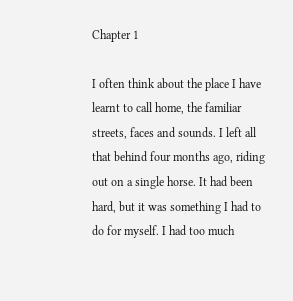Chapter 1

I often think about the place I have learnt to call home, the familiar streets, faces and sounds. I left all that behind four months ago, riding out on a single horse. It had been hard, but it was something I had to do for myself. I had too much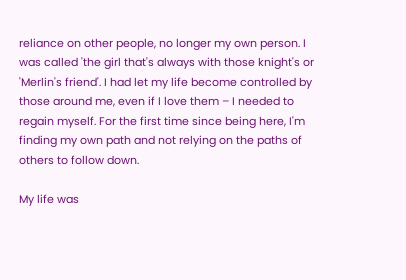reliance on other people, no longer my own person. I was called 'the girl that's always with those knight's or 'Merlin's friend'. I had let my life become controlled by those around me, even if I love them – I needed to regain myself. For the first time since being here, I'm finding my own path and not relying on the paths of others to follow down.

My life was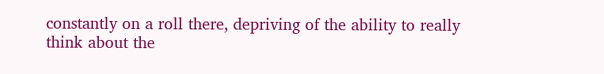constantly on a roll there, depriving of the ability to really think about the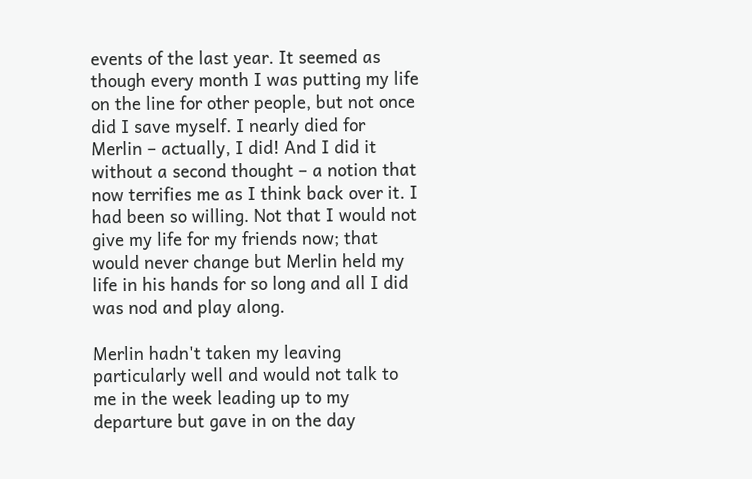events of the last year. It seemed as though every month I was putting my life on the line for other people, but not once did I save myself. I nearly died for Merlin – actually, I did! And I did it without a second thought – a notion that now terrifies me as I think back over it. I had been so willing. Not that I would not give my life for my friends now; that would never change but Merlin held my life in his hands for so long and all I did was nod and play along.

Merlin hadn't taken my leaving particularly well and would not talk to me in the week leading up to my departure but gave in on the day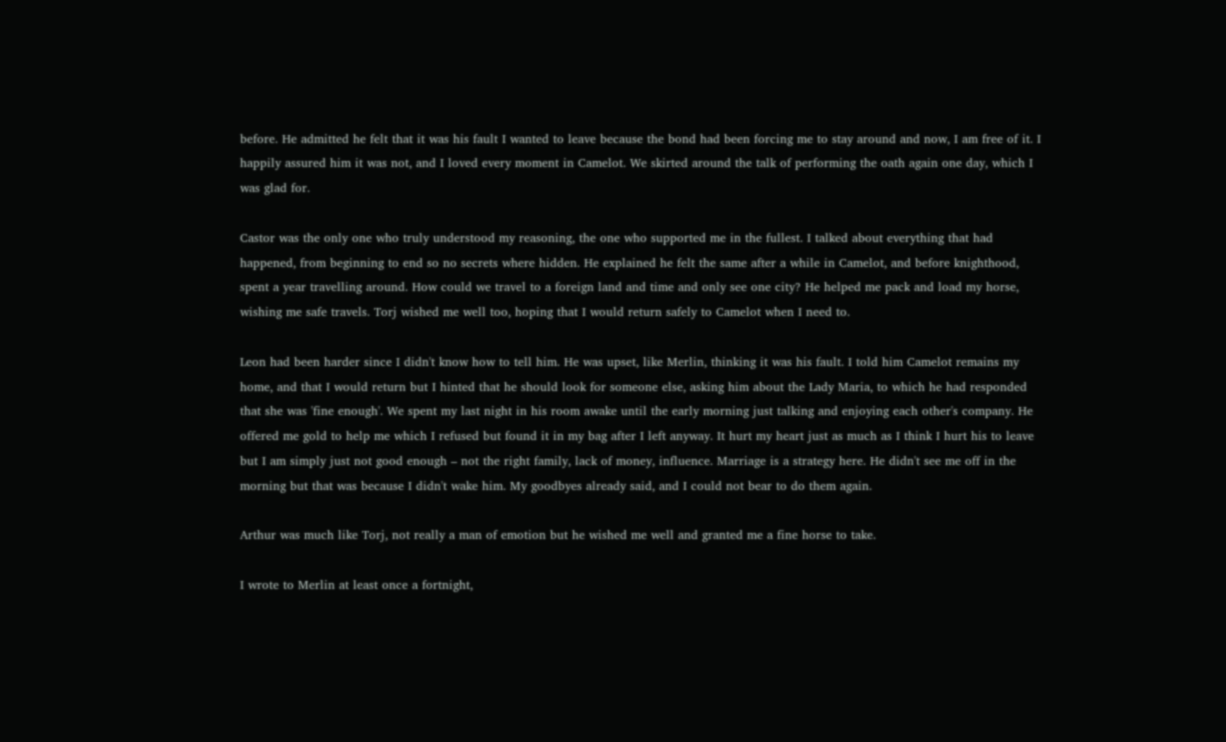before. He admitted he felt that it was his fault I wanted to leave because the bond had been forcing me to stay around and now, I am free of it. I happily assured him it was not, and I loved every moment in Camelot. We skirted around the talk of performing the oath again one day, which I was glad for.

Castor was the only one who truly understood my reasoning, the one who supported me in the fullest. I talked about everything that had happened, from beginning to end so no secrets where hidden. He explained he felt the same after a while in Camelot, and before knighthood, spent a year travelling around. How could we travel to a foreign land and time and only see one city? He helped me pack and load my horse, wishing me safe travels. Torj wished me well too, hoping that I would return safely to Camelot when I need to.

Leon had been harder since I didn't know how to tell him. He was upset, like Merlin, thinking it was his fault. I told him Camelot remains my home, and that I would return but I hinted that he should look for someone else, asking him about the Lady Maria, to which he had responded that she was 'fine enough'. We spent my last night in his room awake until the early morning just talking and enjoying each other's company. He offered me gold to help me which I refused but found it in my bag after I left anyway. It hurt my heart just as much as I think I hurt his to leave but I am simply just not good enough – not the right family, lack of money, influence. Marriage is a strategy here. He didn't see me off in the morning but that was because I didn't wake him. My goodbyes already said, and I could not bear to do them again.

Arthur was much like Torj, not really a man of emotion but he wished me well and granted me a fine horse to take.

I wrote to Merlin at least once a fortnight,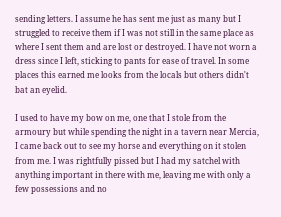sending letters. I assume he has sent me just as many but I struggled to receive them if I was not still in the same place as where I sent them and are lost or destroyed. I have not worn a dress since I left, sticking to pants for ease of travel. In some places this earned me looks from the locals but others didn't bat an eyelid.

I used to have my bow on me, one that I stole from the armoury but while spending the night in a tavern near Mercia, I came back out to see my horse and everything on it stolen from me. I was rightfully pissed but I had my satchel with anything important in there with me, leaving me with only a few possessions and no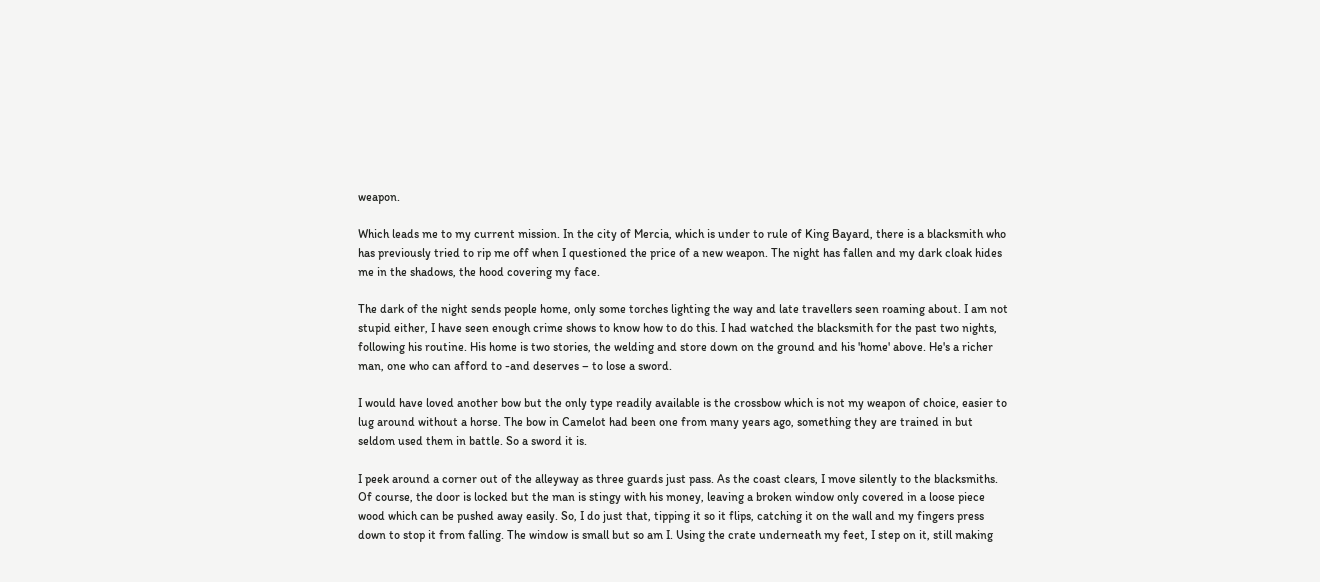weapon.

Which leads me to my current mission. In the city of Mercia, which is under to rule of King Bayard, there is a blacksmith who has previously tried to rip me off when I questioned the price of a new weapon. The night has fallen and my dark cloak hides me in the shadows, the hood covering my face.

The dark of the night sends people home, only some torches lighting the way and late travellers seen roaming about. I am not stupid either, I have seen enough crime shows to know how to do this. I had watched the blacksmith for the past two nights, following his routine. His home is two stories, the welding and store down on the ground and his 'home' above. He's a richer man, one who can afford to -and deserves – to lose a sword.

I would have loved another bow but the only type readily available is the crossbow which is not my weapon of choice, easier to lug around without a horse. The bow in Camelot had been one from many years ago, something they are trained in but seldom used them in battle. So a sword it is.

I peek around a corner out of the alleyway as three guards just pass. As the coast clears, I move silently to the blacksmiths. Of course, the door is locked but the man is stingy with his money, leaving a broken window only covered in a loose piece wood which can be pushed away easily. So, I do just that, tipping it so it flips, catching it on the wall and my fingers press down to stop it from falling. The window is small but so am I. Using the crate underneath my feet, I step on it, still making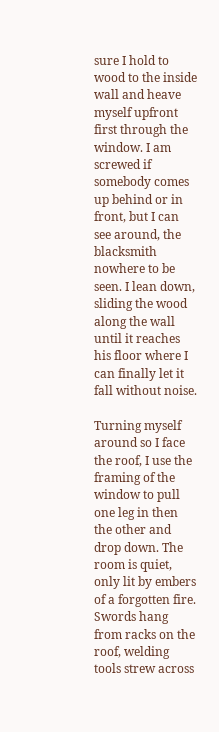sure I hold to wood to the inside wall and heave myself upfront first through the window. I am screwed if somebody comes up behind or in front, but I can see around, the blacksmith nowhere to be seen. I lean down, sliding the wood along the wall until it reaches his floor where I can finally let it fall without noise.

Turning myself around so I face the roof, I use the framing of the window to pull one leg in then the other and drop down. The room is quiet, only lit by embers of a forgotten fire. Swords hang from racks on the roof, welding tools strew across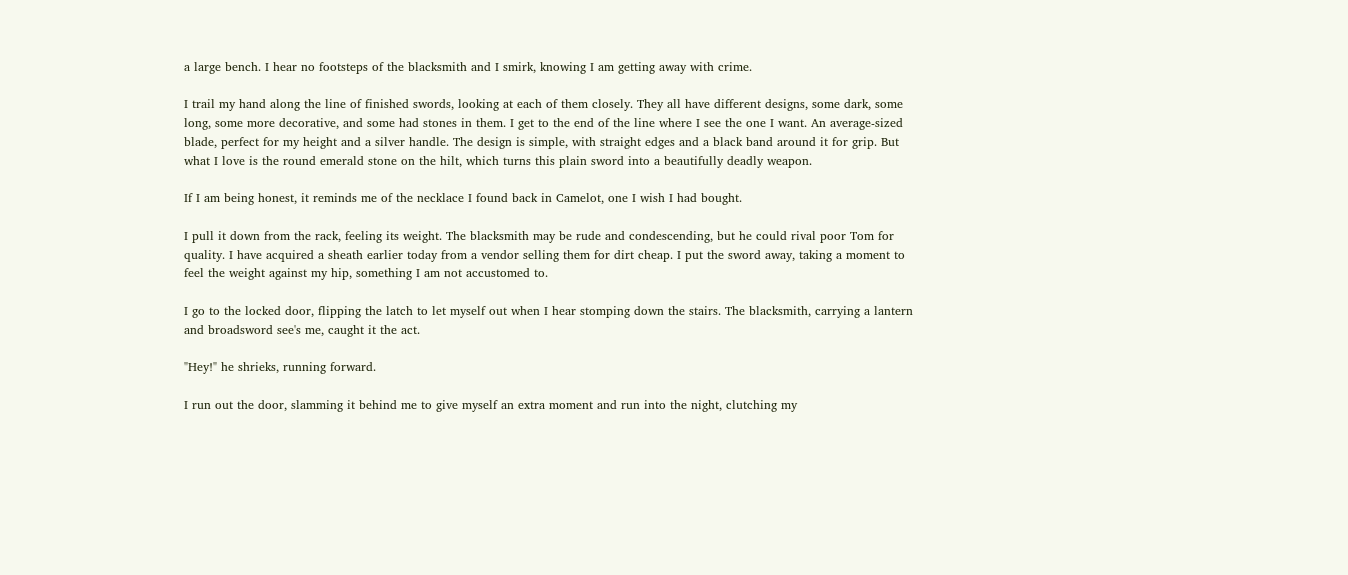a large bench. I hear no footsteps of the blacksmith and I smirk, knowing I am getting away with crime.

I trail my hand along the line of finished swords, looking at each of them closely. They all have different designs, some dark, some long, some more decorative, and some had stones in them. I get to the end of the line where I see the one I want. An average-sized blade, perfect for my height and a silver handle. The design is simple, with straight edges and a black band around it for grip. But what I love is the round emerald stone on the hilt, which turns this plain sword into a beautifully deadly weapon.

If I am being honest, it reminds me of the necklace I found back in Camelot, one I wish I had bought.

I pull it down from the rack, feeling its weight. The blacksmith may be rude and condescending, but he could rival poor Tom for quality. I have acquired a sheath earlier today from a vendor selling them for dirt cheap. I put the sword away, taking a moment to feel the weight against my hip, something I am not accustomed to.

I go to the locked door, flipping the latch to let myself out when I hear stomping down the stairs. The blacksmith, carrying a lantern and broadsword see's me, caught it the act.

"Hey!" he shrieks, running forward.

I run out the door, slamming it behind me to give myself an extra moment and run into the night, clutching my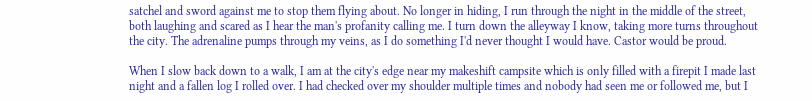satchel and sword against me to stop them flying about. No longer in hiding, I run through the night in the middle of the street, both laughing and scared as I hear the man's profanity calling me. I turn down the alleyway I know, taking more turns throughout the city. The adrenaline pumps through my veins, as I do something I'd never thought I would have. Castor would be proud.

When I slow back down to a walk, I am at the city's edge near my makeshift campsite which is only filled with a firepit I made last night and a fallen log I rolled over. I had checked over my shoulder multiple times and nobody had seen me or followed me, but I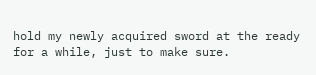hold my newly acquired sword at the ready for a while, just to make sure.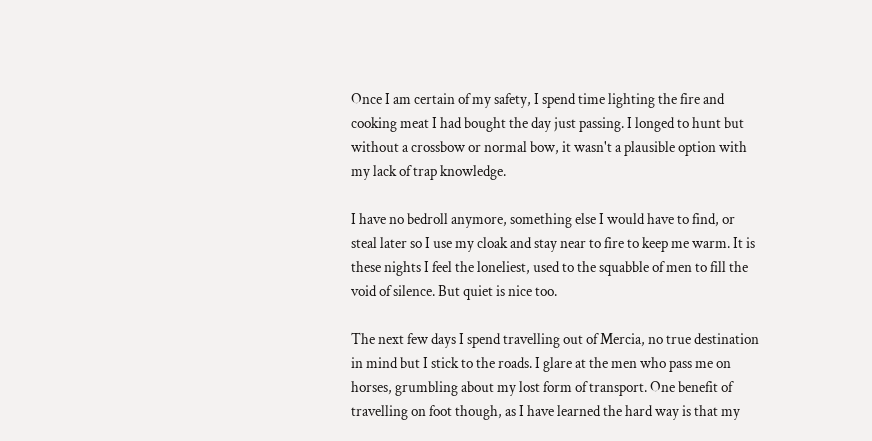Once I am certain of my safety, I spend time lighting the fire and cooking meat I had bought the day just passing. I longed to hunt but without a crossbow or normal bow, it wasn't a plausible option with my lack of trap knowledge.

I have no bedroll anymore, something else I would have to find, or steal later so I use my cloak and stay near to fire to keep me warm. It is these nights I feel the loneliest, used to the squabble of men to fill the void of silence. But quiet is nice too.

The next few days I spend travelling out of Mercia, no true destination in mind but I stick to the roads. I glare at the men who pass me on horses, grumbling about my lost form of transport. One benefit of travelling on foot though, as I have learned the hard way is that my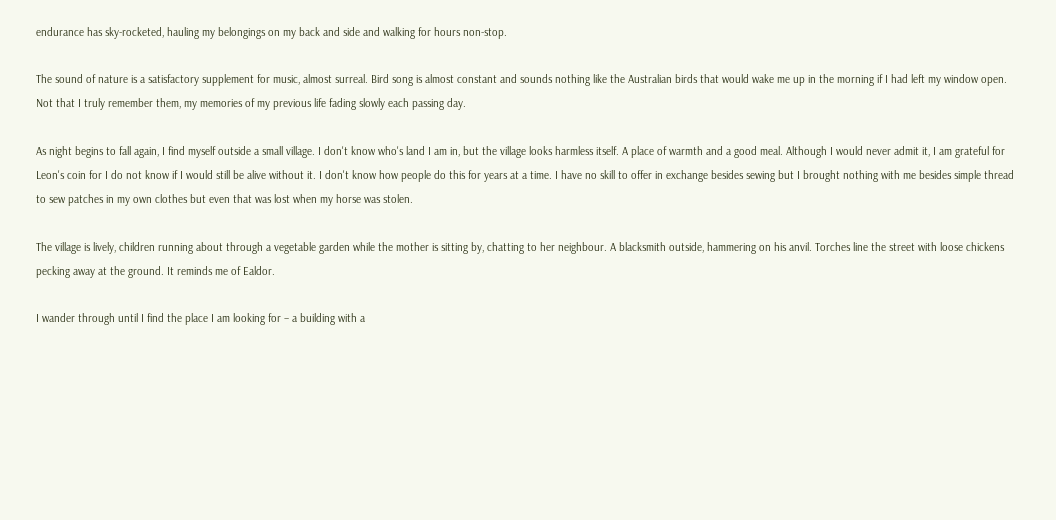endurance has sky-rocketed, hauling my belongings on my back and side and walking for hours non-stop.

The sound of nature is a satisfactory supplement for music, almost surreal. Bird song is almost constant and sounds nothing like the Australian birds that would wake me up in the morning if I had left my window open. Not that I truly remember them, my memories of my previous life fading slowly each passing day.

As night begins to fall again, I find myself outside a small village. I don't know who's land I am in, but the village looks harmless itself. A place of warmth and a good meal. Although I would never admit it, I am grateful for Leon's coin for I do not know if I would still be alive without it. I don't know how people do this for years at a time. I have no skill to offer in exchange besides sewing but I brought nothing with me besides simple thread to sew patches in my own clothes but even that was lost when my horse was stolen.

The village is lively, children running about through a vegetable garden while the mother is sitting by, chatting to her neighbour. A blacksmith outside, hammering on his anvil. Torches line the street with loose chickens pecking away at the ground. It reminds me of Ealdor.

I wander through until I find the place I am looking for – a building with a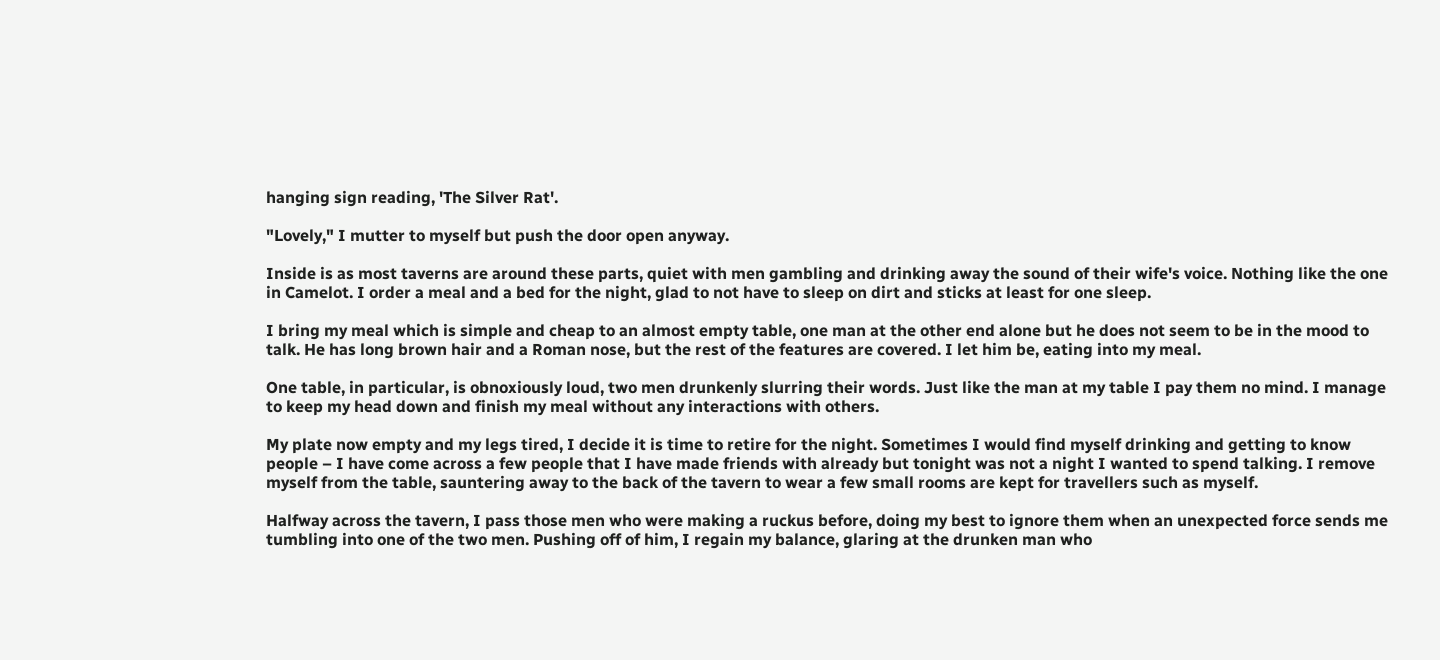hanging sign reading, 'The Silver Rat'.

"Lovely," I mutter to myself but push the door open anyway.

Inside is as most taverns are around these parts, quiet with men gambling and drinking away the sound of their wife's voice. Nothing like the one in Camelot. I order a meal and a bed for the night, glad to not have to sleep on dirt and sticks at least for one sleep.

I bring my meal which is simple and cheap to an almost empty table, one man at the other end alone but he does not seem to be in the mood to talk. He has long brown hair and a Roman nose, but the rest of the features are covered. I let him be, eating into my meal.

One table, in particular, is obnoxiously loud, two men drunkenly slurring their words. Just like the man at my table I pay them no mind. I manage to keep my head down and finish my meal without any interactions with others.

My plate now empty and my legs tired, I decide it is time to retire for the night. Sometimes I would find myself drinking and getting to know people – I have come across a few people that I have made friends with already but tonight was not a night I wanted to spend talking. I remove myself from the table, sauntering away to the back of the tavern to wear a few small rooms are kept for travellers such as myself.

Halfway across the tavern, I pass those men who were making a ruckus before, doing my best to ignore them when an unexpected force sends me tumbling into one of the two men. Pushing off of him, I regain my balance, glaring at the drunken man who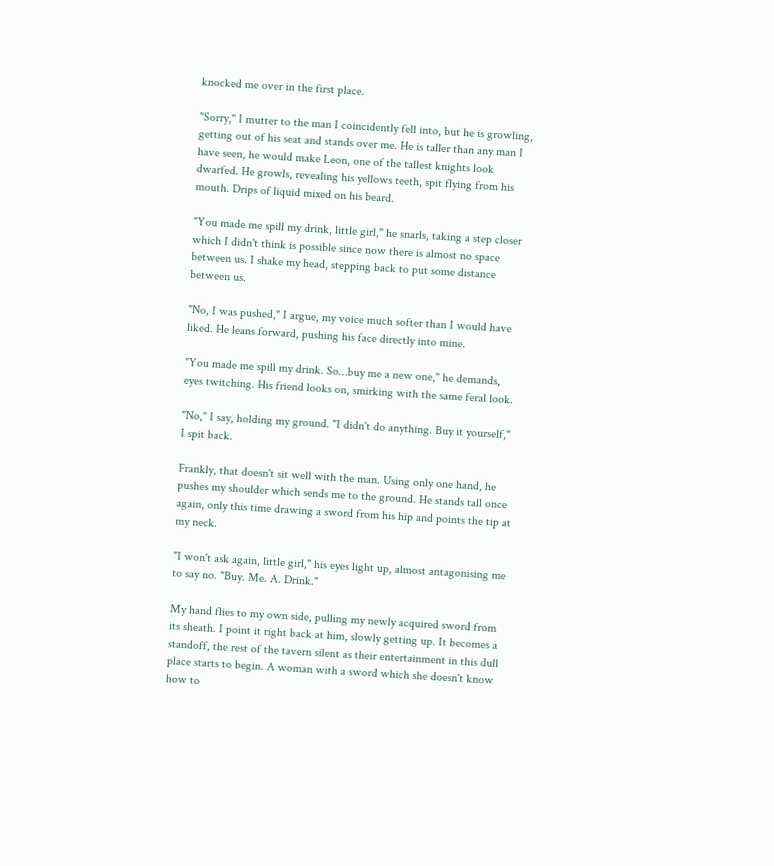knocked me over in the first place.

"Sorry," I mutter to the man I coincidently fell into, but he is growling, getting out of his seat and stands over me. He is taller than any man I have seen, he would make Leon, one of the tallest knights look dwarfed. He growls, revealing his yellows teeth, spit flying from his mouth. Drips of liquid mixed on his beard.

"You made me spill my drink, little girl," he snarls, taking a step closer which I didn't think is possible since now there is almost no space between us. I shake my head, stepping back to put some distance between us.

"No, I was pushed," I argue, my voice much softer than I would have liked. He leans forward, pushing his face directly into mine.

"You made me spill my drink. So…buy me a new one," he demands, eyes twitching. His friend looks on, smirking with the same feral look.

"No," I say, holding my ground. "I didn't do anything. Buy it yourself," I spit back.

Frankly, that doesn't sit well with the man. Using only one hand, he pushes my shoulder which sends me to the ground. He stands tall once again, only this time drawing a sword from his hip and points the tip at my neck.

"I won't ask again, little girl," his eyes light up, almost antagonising me to say no. "Buy. Me. A. Drink."

My hand flies to my own side, pulling my newly acquired sword from its sheath. I point it right back at him, slowly getting up. It becomes a standoff, the rest of the tavern silent as their entertainment in this dull place starts to begin. A woman with a sword which she doesn't know how to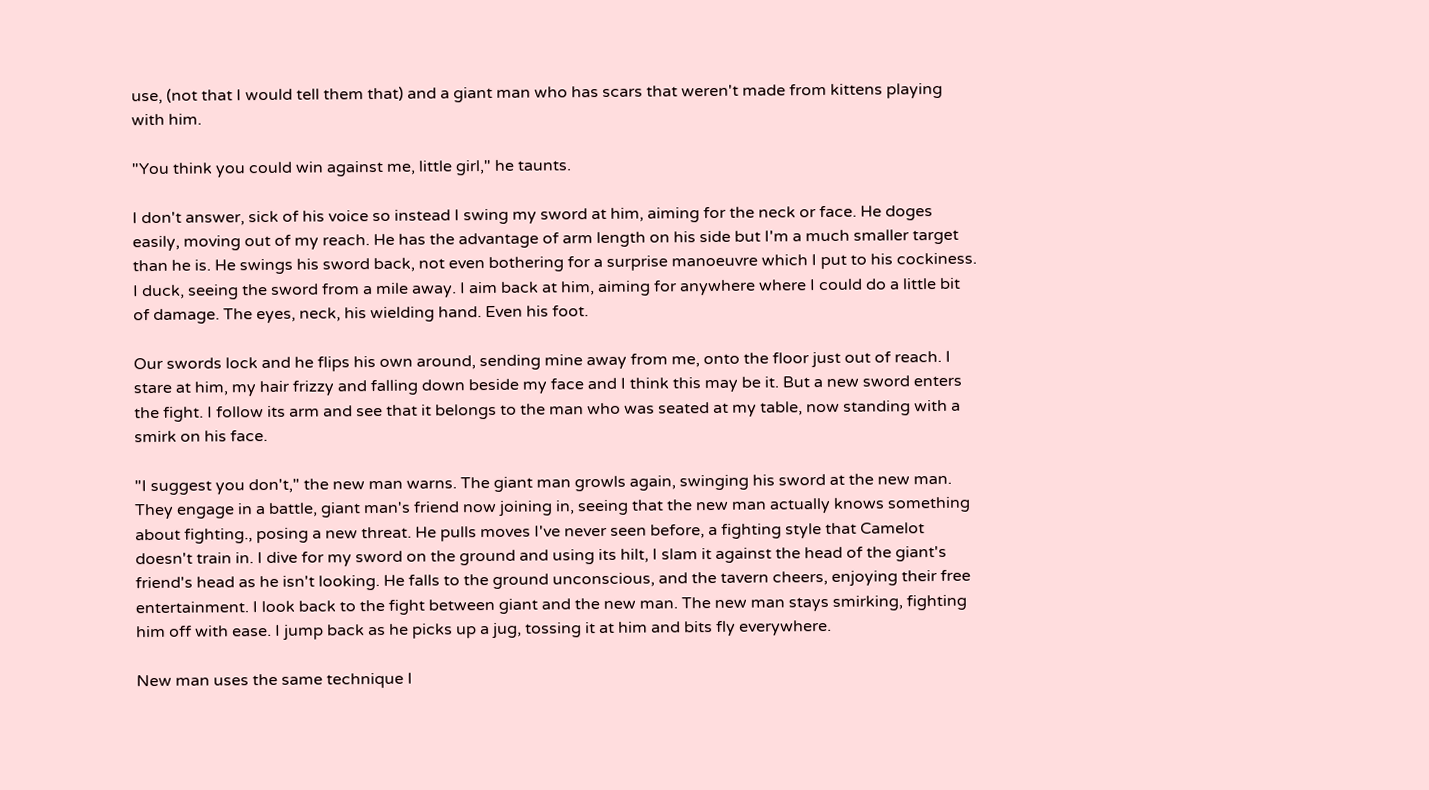use, (not that I would tell them that) and a giant man who has scars that weren't made from kittens playing with him.

"You think you could win against me, little girl," he taunts.

I don't answer, sick of his voice so instead I swing my sword at him, aiming for the neck or face. He doges easily, moving out of my reach. He has the advantage of arm length on his side but I'm a much smaller target than he is. He swings his sword back, not even bothering for a surprise manoeuvre which I put to his cockiness. I duck, seeing the sword from a mile away. I aim back at him, aiming for anywhere where I could do a little bit of damage. The eyes, neck, his wielding hand. Even his foot.

Our swords lock and he flips his own around, sending mine away from me, onto the floor just out of reach. I stare at him, my hair frizzy and falling down beside my face and I think this may be it. But a new sword enters the fight. I follow its arm and see that it belongs to the man who was seated at my table, now standing with a smirk on his face.

"I suggest you don't," the new man warns. The giant man growls again, swinging his sword at the new man. They engage in a battle, giant man's friend now joining in, seeing that the new man actually knows something about fighting., posing a new threat. He pulls moves I've never seen before, a fighting style that Camelot doesn't train in. I dive for my sword on the ground and using its hilt, I slam it against the head of the giant's friend's head as he isn't looking. He falls to the ground unconscious, and the tavern cheers, enjoying their free entertainment. I look back to the fight between giant and the new man. The new man stays smirking, fighting him off with ease. I jump back as he picks up a jug, tossing it at him and bits fly everywhere.

New man uses the same technique I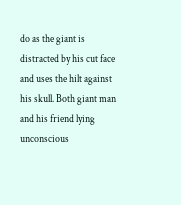do as the giant is distracted by his cut face and uses the hilt against his skull. Both giant man and his friend lying unconscious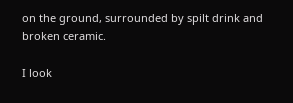on the ground, surrounded by spilt drink and broken ceramic.

I look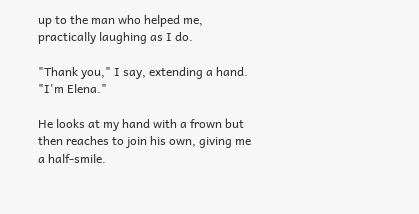up to the man who helped me, practically laughing as I do.

"Thank you," I say, extending a hand. "I'm Elena."

He looks at my hand with a frown but then reaches to join his own, giving me a half-smile.